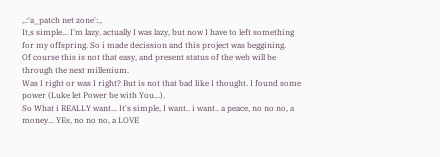,.:'a_patch net zone':.,
It,s simple... I'm lazy. actually I was lazy, but now I have to left something for my offspring. So i made decission and this project was beggining.
Of course this is not that easy, and present status of the web will be through the next millenium.
Was I right or was I right? But is not that bad like I thought. I found some power (Luke let Power be with You...).
So What i REALLY want... It's simple, I want.. i want.. a peace, no no no, a money... YEs, no no no, a LOVE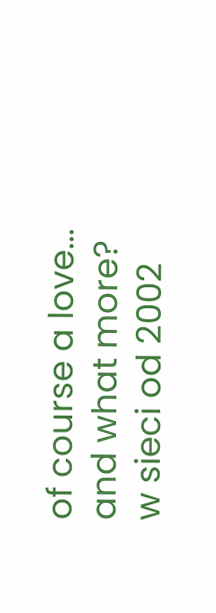of course a love... and what more?
w sieci od 2002